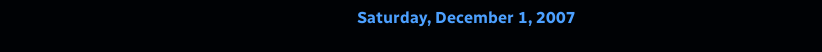Saturday, December 1, 2007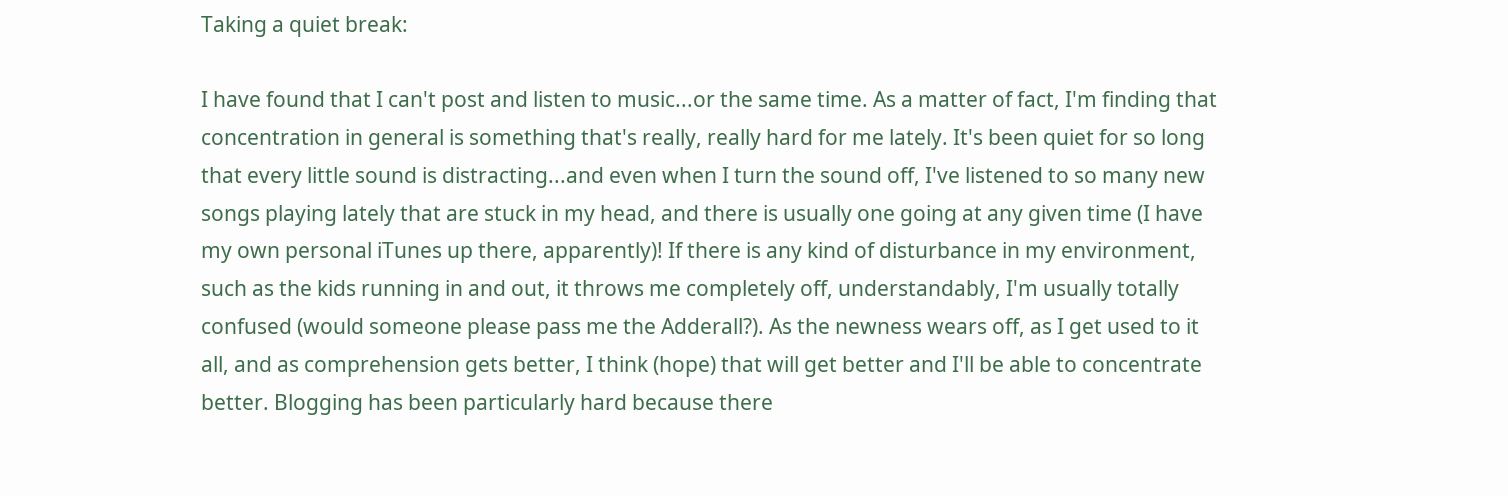Taking a quiet break:

I have found that I can't post and listen to music...or the same time. As a matter of fact, I'm finding that concentration in general is something that's really, really hard for me lately. It's been quiet for so long that every little sound is distracting...and even when I turn the sound off, I've listened to so many new songs playing lately that are stuck in my head, and there is usually one going at any given time (I have my own personal iTunes up there, apparently)! If there is any kind of disturbance in my environment, such as the kids running in and out, it throws me completely off, understandably, I'm usually totally confused (would someone please pass me the Adderall?). As the newness wears off, as I get used to it all, and as comprehension gets better, I think (hope) that will get better and I'll be able to concentrate better. Blogging has been particularly hard because there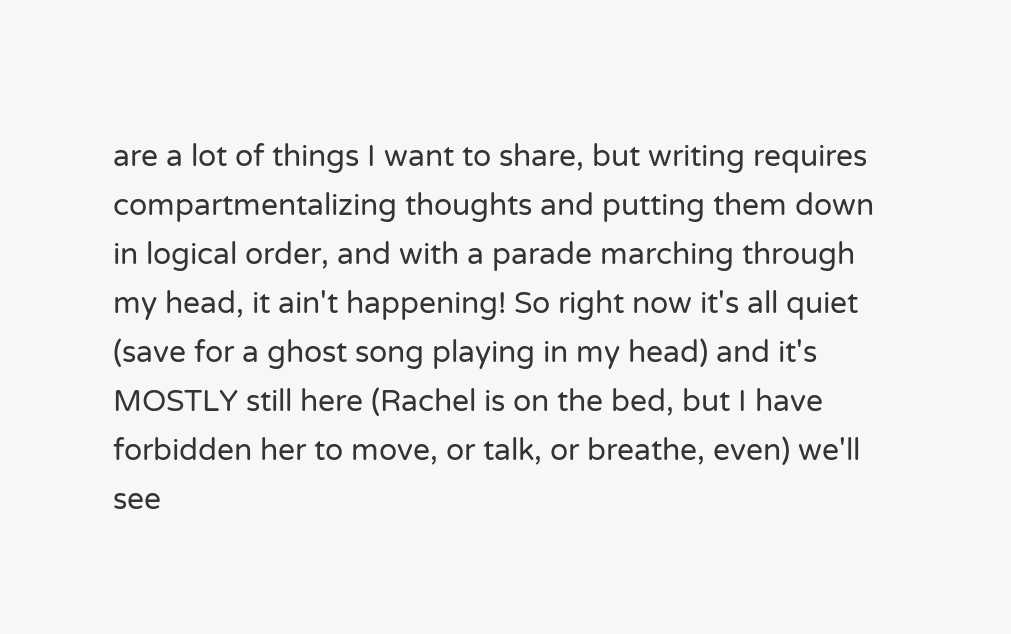are a lot of things I want to share, but writing requires compartmentalizing thoughts and putting them down in logical order, and with a parade marching through my head, it ain't happening! So right now it's all quiet (save for a ghost song playing in my head) and it's MOSTLY still here (Rachel is on the bed, but I have forbidden her to move, or talk, or breathe, even) we'll see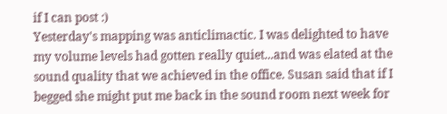if I can post :)
Yesterday's mapping was anticlimactic. I was delighted to have my volume levels had gotten really quiet...and was elated at the sound quality that we achieved in the office. Susan said that if I begged she might put me back in the sound room next week for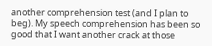another comprehension test (and I plan to beg). My speech comprehension has been so good that I want another crack at those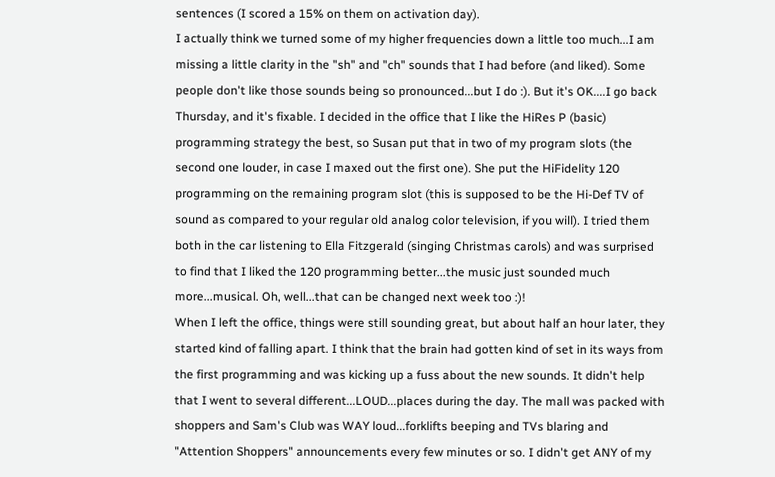sentences (I scored a 15% on them on activation day).
I actually think we turned some of my higher frequencies down a little too much...I am missing a little clarity in the "sh" and "ch" sounds that I had before (and liked). Some people don't like those sounds being so pronounced...but I do :). But it's OK....I go back Thursday, and it's fixable. I decided in the office that I like the HiRes P (basic) programming strategy the best, so Susan put that in two of my program slots (the second one louder, in case I maxed out the first one). She put the HiFidelity 120 programming on the remaining program slot (this is supposed to be the Hi-Def TV of sound as compared to your regular old analog color television, if you will). I tried them both in the car listening to Ella Fitzgerald (singing Christmas carols) and was surprised to find that I liked the 120 programming better...the music just sounded much more...musical. Oh, well...that can be changed next week too :)!
When I left the office, things were still sounding great, but about half an hour later, they started kind of falling apart. I think that the brain had gotten kind of set in its ways from the first programming and was kicking up a fuss about the new sounds. It didn't help that I went to several different...LOUD...places during the day. The mall was packed with shoppers and Sam's Club was WAY loud...forklifts beeping and TVs blaring and "Attention Shoppers" announcements every few minutes or so. I didn't get ANY of my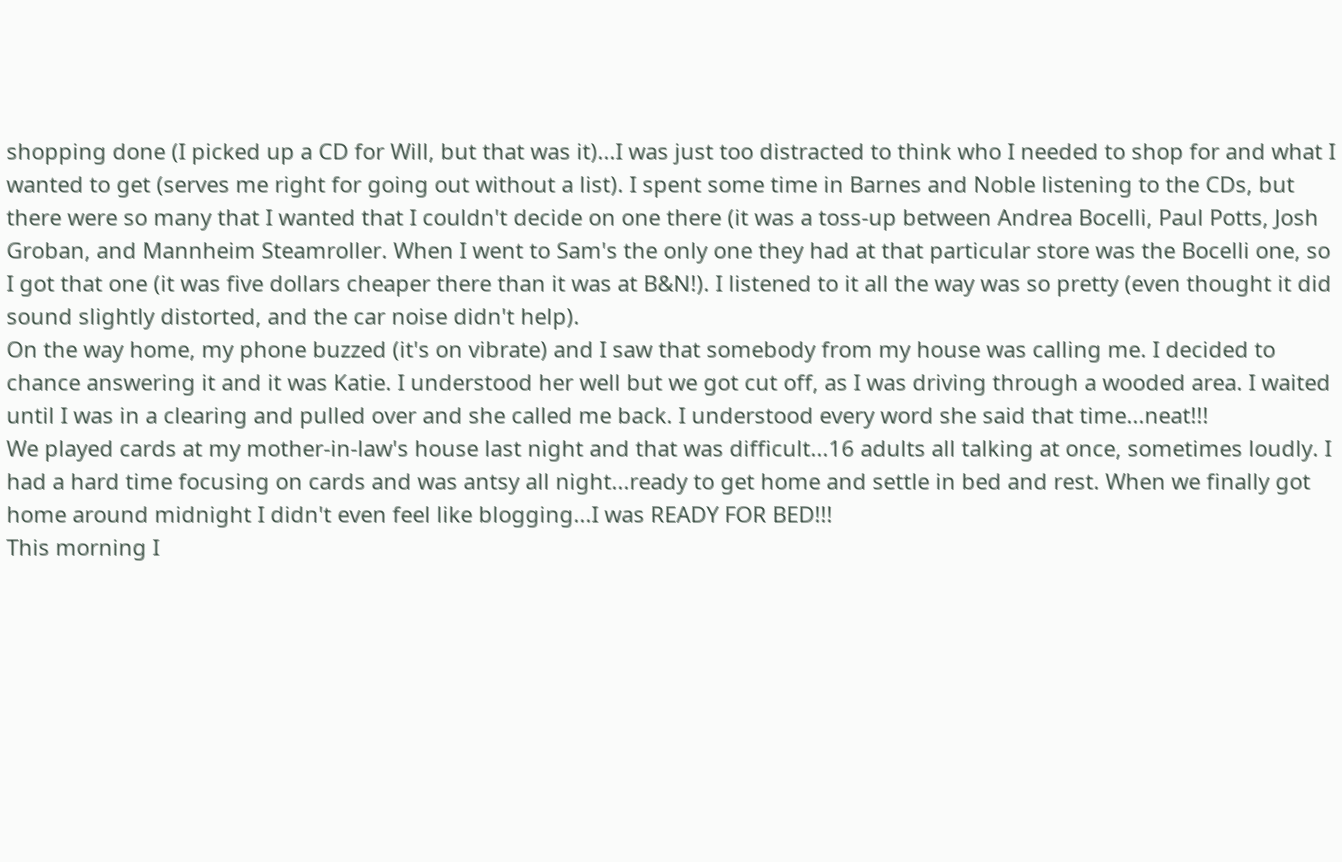shopping done (I picked up a CD for Will, but that was it)...I was just too distracted to think who I needed to shop for and what I wanted to get (serves me right for going out without a list). I spent some time in Barnes and Noble listening to the CDs, but there were so many that I wanted that I couldn't decide on one there (it was a toss-up between Andrea Bocelli, Paul Potts, Josh Groban, and Mannheim Steamroller. When I went to Sam's the only one they had at that particular store was the Bocelli one, so I got that one (it was five dollars cheaper there than it was at B&N!). I listened to it all the way was so pretty (even thought it did sound slightly distorted, and the car noise didn't help).
On the way home, my phone buzzed (it's on vibrate) and I saw that somebody from my house was calling me. I decided to chance answering it and it was Katie. I understood her well but we got cut off, as I was driving through a wooded area. I waited until I was in a clearing and pulled over and she called me back. I understood every word she said that time...neat!!!
We played cards at my mother-in-law's house last night and that was difficult...16 adults all talking at once, sometimes loudly. I had a hard time focusing on cards and was antsy all night...ready to get home and settle in bed and rest. When we finally got home around midnight I didn't even feel like blogging...I was READY FOR BED!!!
This morning I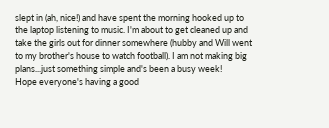slept in (ah, nice!) and have spent the morning hooked up to the laptop listening to music. I'm about to get cleaned up and take the girls out for dinner somewhere (hubby and Will went to my brother's house to watch football). I am not making big plans...just something simple and's been a busy week!
Hope everyone's having a good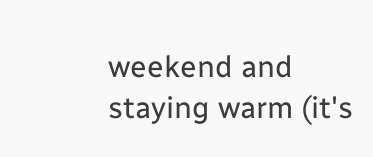weekend and staying warm (it's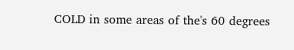COLD in some areas of the's 60 degrees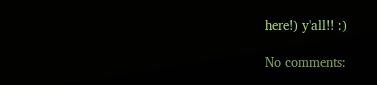here!) y'all!! :)

No comments: